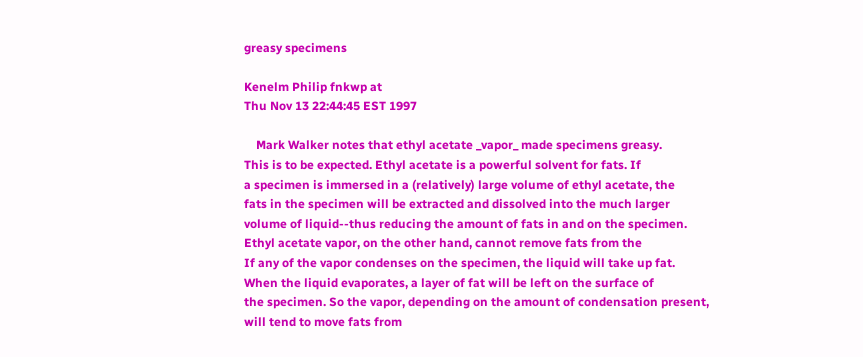greasy specimens

Kenelm Philip fnkwp at
Thu Nov 13 22:44:45 EST 1997

    Mark Walker notes that ethyl acetate _vapor_ made specimens greasy.
This is to be expected. Ethyl acetate is a powerful solvent for fats. If
a specimen is immersed in a (relatively) large volume of ethyl acetate, the
fats in the specimen will be extracted and dissolved into the much larger
volume of liquid--thus reducing the amount of fats in and on the specimen.
Ethyl acetate vapor, on the other hand, cannot remove fats from the
If any of the vapor condenses on the specimen, the liquid will take up fat.
When the liquid evaporates, a layer of fat will be left on the surface of
the specimen. So the vapor, depending on the amount of condensation present,
will tend to move fats from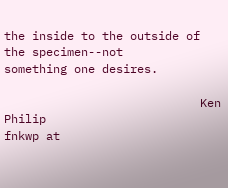the inside to the outside of the specimen--not
something one desires.

                            Ken Philip
fnkwp at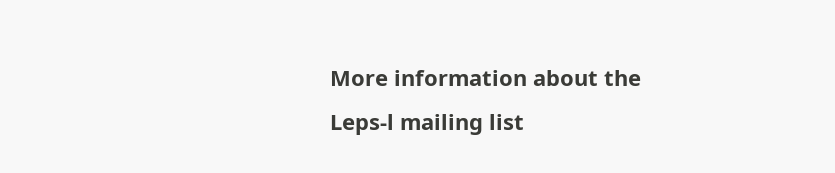More information about the Leps-l mailing list